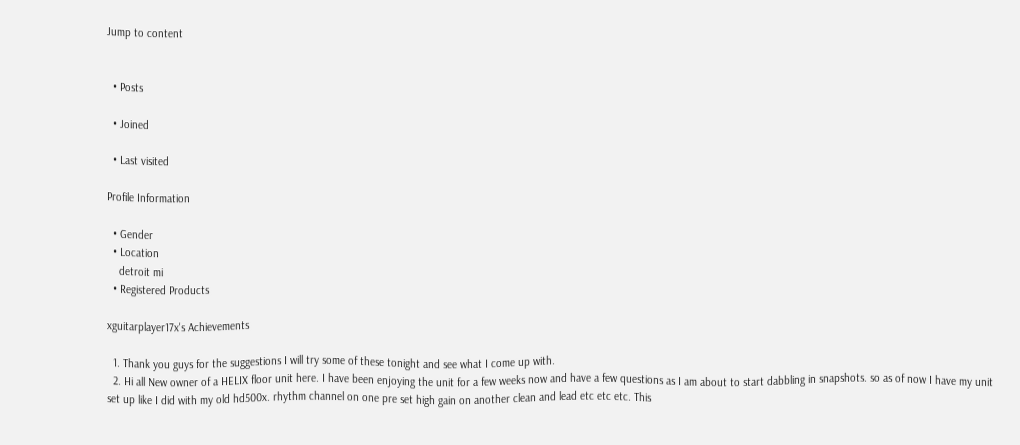Jump to content


  • Posts

  • Joined

  • Last visited

Profile Information

  • Gender
  • Location
    detroit mi
  • Registered Products

xguitarplayer17x's Achievements

  1. Thank you guys for the suggestions I will try some of these tonight and see what I come up with.
  2. Hi all New owner of a HELIX floor unit here. I have been enjoying the unit for a few weeks now and have a few questions as I am about to start dabbling in snapshots. so as of now I have my unit set up like I did with my old hd500x. rhythm channel on one pre set high gain on another clean and lead etc etc etc. This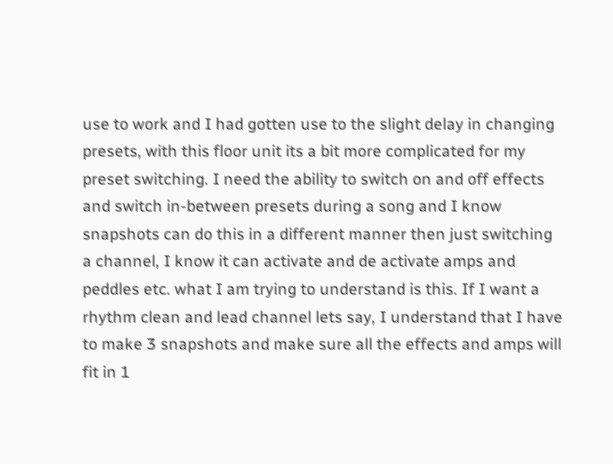use to work and I had gotten use to the slight delay in changing presets, with this floor unit its a bit more complicated for my preset switching. I need the ability to switch on and off effects and switch in-between presets during a song and I know snapshots can do this in a different manner then just switching a channel, I know it can activate and de activate amps and peddles etc. what I am trying to understand is this. If I want a rhythm clean and lead channel lets say, I understand that I have to make 3 snapshots and make sure all the effects and amps will fit in 1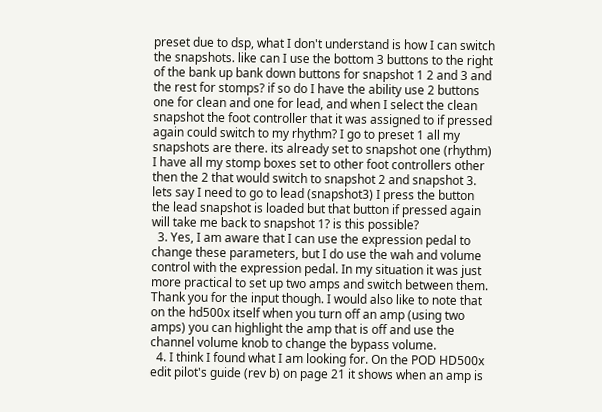preset due to dsp, what I don't understand is how I can switch the snapshots. like can I use the bottom 3 buttons to the right of the bank up bank down buttons for snapshot 1 2 and 3 and the rest for stomps? if so do I have the ability use 2 buttons one for clean and one for lead, and when I select the clean snapshot the foot controller that it was assigned to if pressed again could switch to my rhythm? I go to preset 1 all my snapshots are there. its already set to snapshot one (rhythm) I have all my stomp boxes set to other foot controllers other then the 2 that would switch to snapshot 2 and snapshot 3. lets say I need to go to lead (snapshot3) I press the button the lead snapshot is loaded but that button if pressed again will take me back to snapshot 1? is this possible?
  3. Yes, I am aware that I can use the expression pedal to change these parameters, but I do use the wah and volume control with the expression pedal. In my situation it was just more practical to set up two amps and switch between them. Thank you for the input though. I would also like to note that on the hd500x itself when you turn off an amp (using two amps) you can highlight the amp that is off and use the channel volume knob to change the bypass volume.
  4. I think I found what I am looking for. On the POD HD500x edit pilot's guide (rev b) on page 21 it shows when an amp is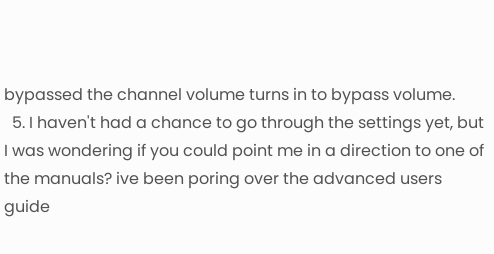bypassed the channel volume turns in to bypass volume.
  5. I haven't had a chance to go through the settings yet, but I was wondering if you could point me in a direction to one of the manuals? ive been poring over the advanced users guide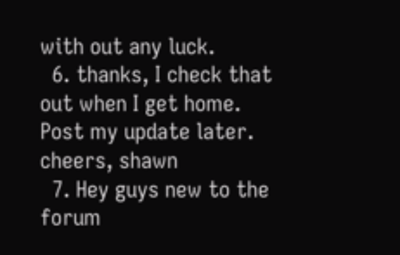with out any luck.
  6. thanks, I check that out when I get home. Post my update later. cheers, shawn
  7. Hey guys new to the forum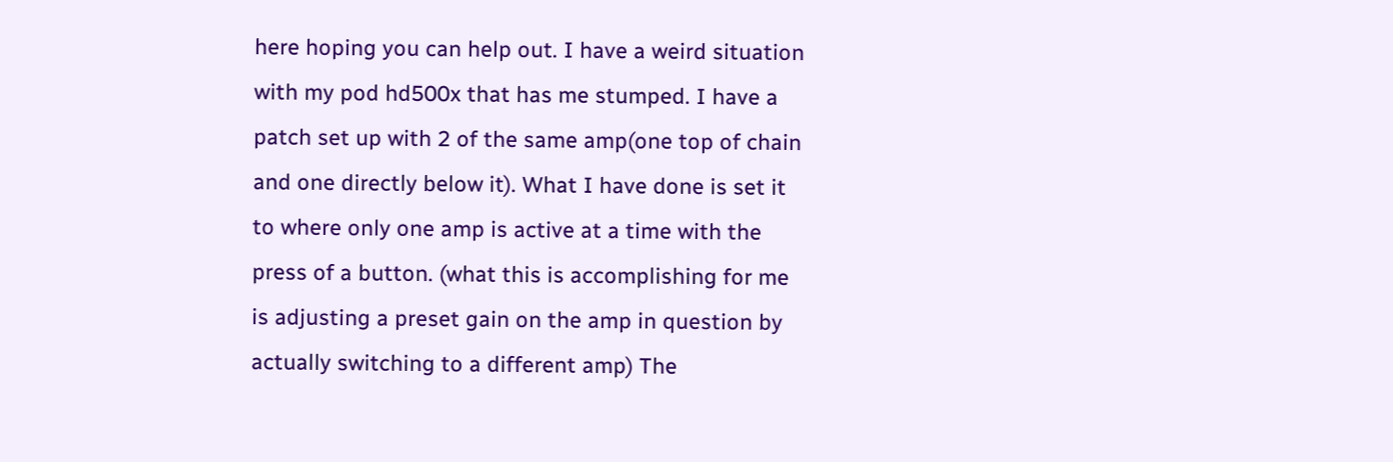here hoping you can help out. I have a weird situation with my pod hd500x that has me stumped. I have a patch set up with 2 of the same amp(one top of chain and one directly below it). What I have done is set it to where only one amp is active at a time with the press of a button. (what this is accomplishing for me is adjusting a preset gain on the amp in question by actually switching to a different amp) The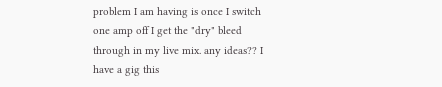problem I am having is once I switch one amp off I get the "dry" bleed through in my live mix. any ideas?? I have a gig this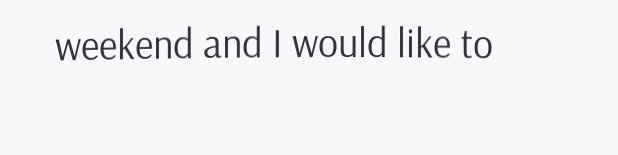weekend and I would like to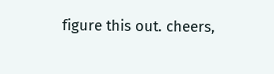figure this out. cheers,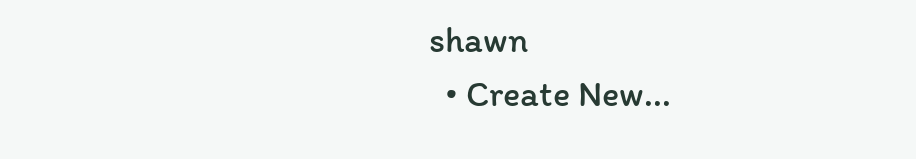shawn
  • Create New...